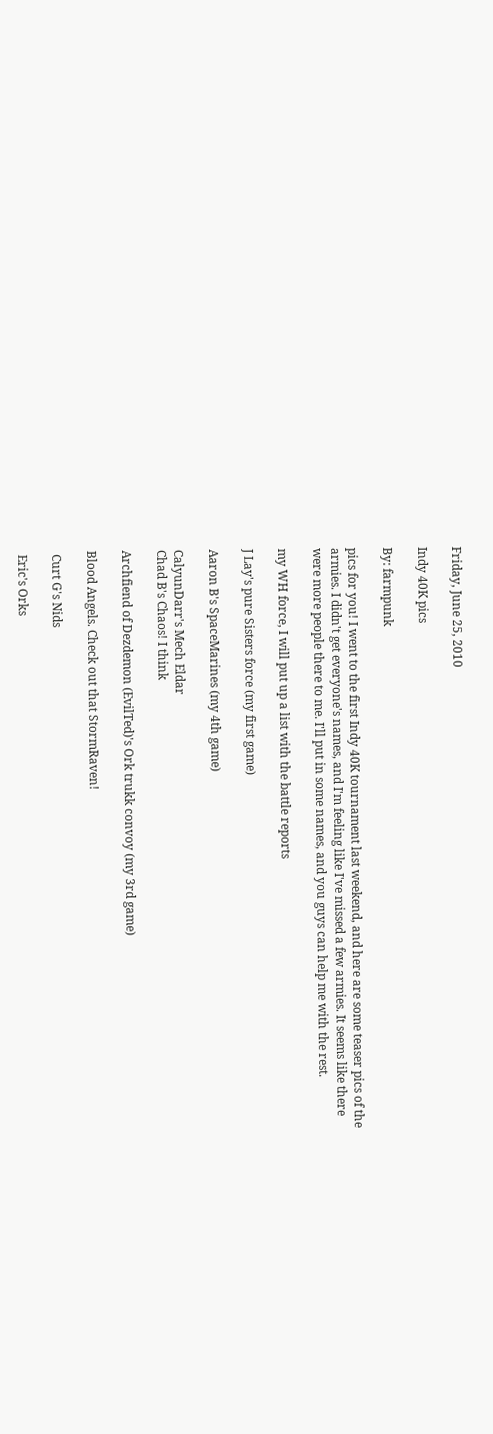Friday, June 25, 2010

Indy 40K pics

By: farmpunk

pics for you! I went to the first Indy 40K tournament last weekend, and here are some teaser pics of the armies. I didn't get everyone's names, and I'm feeling like I've missed a few armies. It seems like there were more people there to me. I'll put in some names, and you guys can help me with the rest.

my WH force, I will put up a list with the battle reports

J Lay's pure Sisters force (my first game)

Aaron B's SpaceMarines (my 4th game)

CalyunDarr's Mech Eldar
Chad B's Chaos! I think

Archfiend of Dezdemon (EvilTed)'s Ork trukk convoy (my 3rd game)

Blood Angels. Check out that StormRaven!

 Curt G's Nids

 Eric's Orks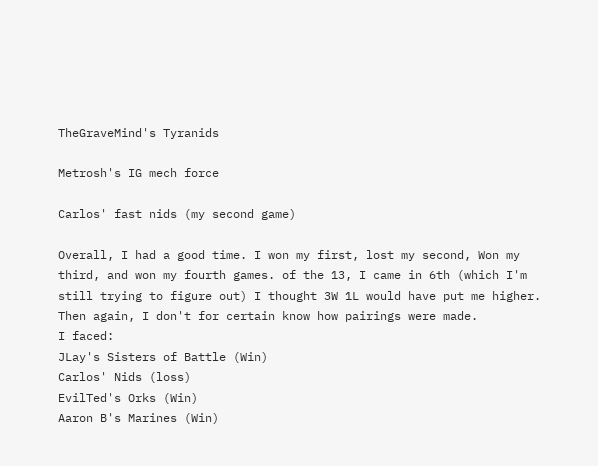TheGraveMind's Tyranids

Metrosh's IG mech force

Carlos' fast nids (my second game)

Overall, I had a good time. I won my first, lost my second, Won my third, and won my fourth games. of the 13, I came in 6th (which I'm still trying to figure out) I thought 3W 1L would have put me higher. Then again, I don't for certain know how pairings were made.
I faced:
JLay's Sisters of Battle (Win)
Carlos' Nids (loss)
EvilTed's Orks (Win)
Aaron B's Marines (Win)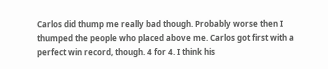Carlos did thump me really bad though. Probably worse then I thumped the people who placed above me. Carlos got first with a perfect win record, though. 4 for 4. I think his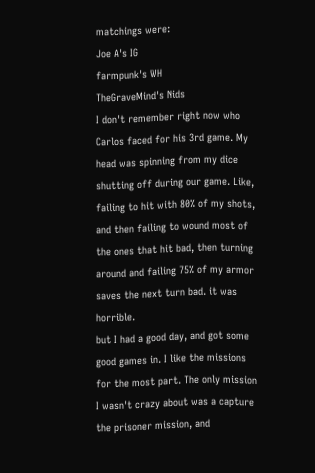matchings were:
Joe A's IG
farmpunk's WH
TheGraveMind's Nids
I don't remember right now who Carlos faced for his 3rd game. My head was spinning from my dice shutting off during our game. Like, failing to hit with 80% of my shots, and then failing to wound most of the ones that hit bad, then turning around and failing 75% of my armor saves the next turn bad. it was horrible.
but I had a good day, and got some good games in. I like the missions for the most part. The only mission I wasn't crazy about was a capture the prisoner mission, and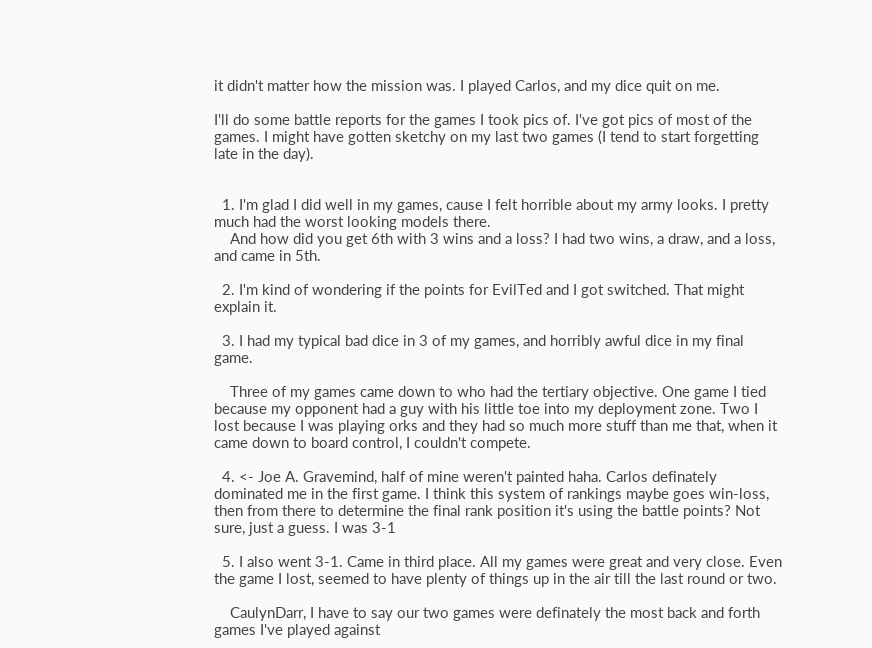it didn't matter how the mission was. I played Carlos, and my dice quit on me.

I'll do some battle reports for the games I took pics of. I've got pics of most of the games. I might have gotten sketchy on my last two games (I tend to start forgetting late in the day).


  1. I'm glad I did well in my games, cause I felt horrible about my army looks. I pretty much had the worst looking models there.
    And how did you get 6th with 3 wins and a loss? I had two wins, a draw, and a loss, and came in 5th.

  2. I'm kind of wondering if the points for EvilTed and I got switched. That might explain it.

  3. I had my typical bad dice in 3 of my games, and horribly awful dice in my final game.

    Three of my games came down to who had the tertiary objective. One game I tied because my opponent had a guy with his little toe into my deployment zone. Two I lost because I was playing orks and they had so much more stuff than me that, when it came down to board control, I couldn't compete.

  4. <- Joe A. Gravemind, half of mine weren't painted haha. Carlos definately dominated me in the first game. I think this system of rankings maybe goes win-loss, then from there to determine the final rank position it's using the battle points? Not sure, just a guess. I was 3-1

  5. I also went 3-1. Came in third place. All my games were great and very close. Even the game I lost, seemed to have plenty of things up in the air till the last round or two.

    CaulynDarr, I have to say our two games were definately the most back and forth games I've played against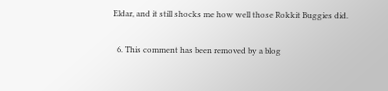Eldar, and it still shocks me how well those Rokkit Buggies did.

  6. This comment has been removed by a blog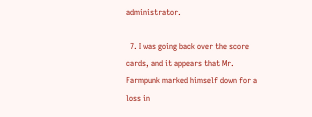administrator.

  7. I was going back over the score cards, and it appears that Mr. Farmpunk marked himself down for a loss in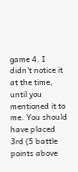game 4. I didn't notice it at the time, until you mentioned it to me. You should have placed 3rd (5 battle points above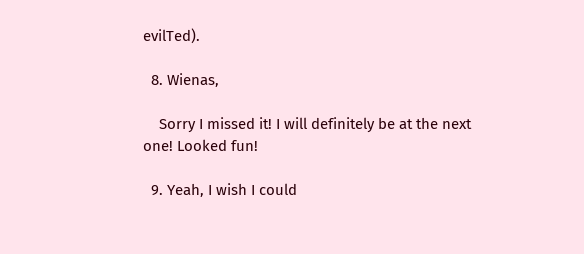evilTed).

  8. Wienas,

    Sorry I missed it! I will definitely be at the next one! Looked fun!

  9. Yeah, I wish I could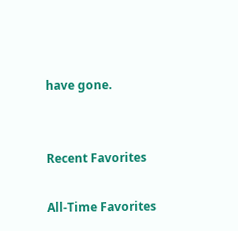have gone.


Recent Favorites

All-Time Favorites